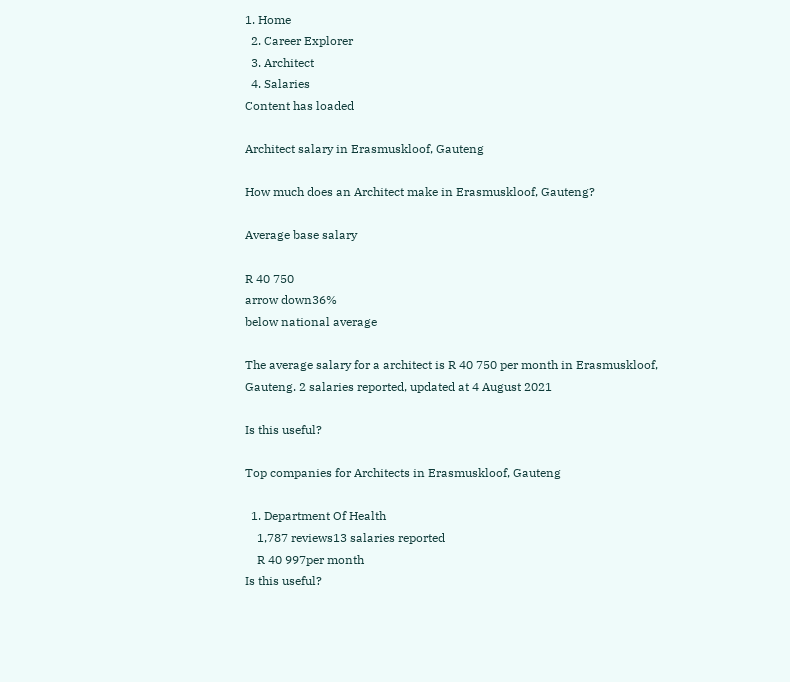1. Home
  2. Career Explorer
  3. Architect
  4. Salaries
Content has loaded

Architect salary in Erasmuskloof, Gauteng

How much does an Architect make in Erasmuskloof, Gauteng?

Average base salary

R 40 750
arrow down36%
below national average

The average salary for a architect is R 40 750 per month in Erasmuskloof, Gauteng. 2 salaries reported, updated at 4 August 2021

Is this useful?

Top companies for Architects in Erasmuskloof, Gauteng

  1. Department Of Health
    1,787 reviews13 salaries reported
    R 40 997per month
Is this useful?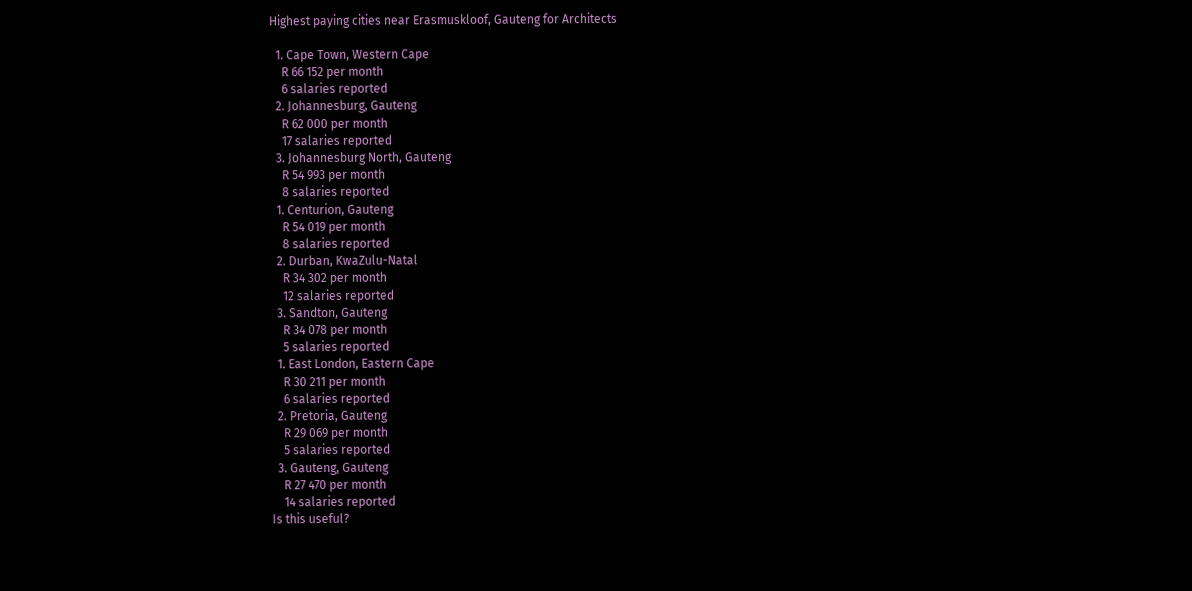Highest paying cities near Erasmuskloof, Gauteng for Architects

  1. Cape Town, Western Cape
    R 66 152 per month
    6 salaries reported
  2. Johannesburg, Gauteng
    R 62 000 per month
    17 salaries reported
  3. Johannesburg North, Gauteng
    R 54 993 per month
    8 salaries reported
  1. Centurion, Gauteng
    R 54 019 per month
    8 salaries reported
  2. Durban, KwaZulu-Natal
    R 34 302 per month
    12 salaries reported
  3. Sandton, Gauteng
    R 34 078 per month
    5 salaries reported
  1. East London, Eastern Cape
    R 30 211 per month
    6 salaries reported
  2. Pretoria, Gauteng
    R 29 069 per month
    5 salaries reported
  3. Gauteng, Gauteng
    R 27 470 per month
    14 salaries reported
Is this useful?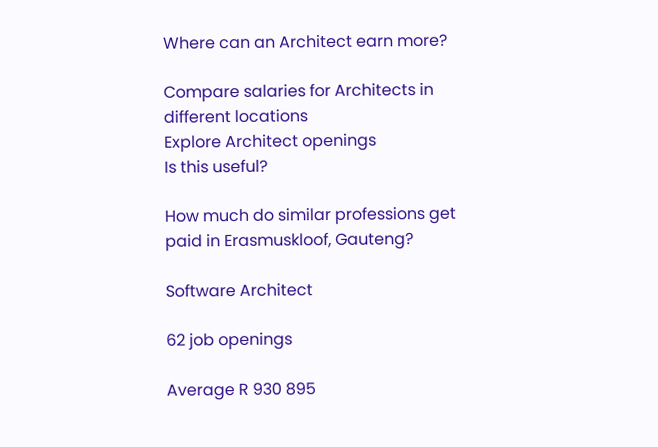Where can an Architect earn more?

Compare salaries for Architects in different locations
Explore Architect openings
Is this useful?

How much do similar professions get paid in Erasmuskloof, Gauteng?

Software Architect

62 job openings

Average R 930 895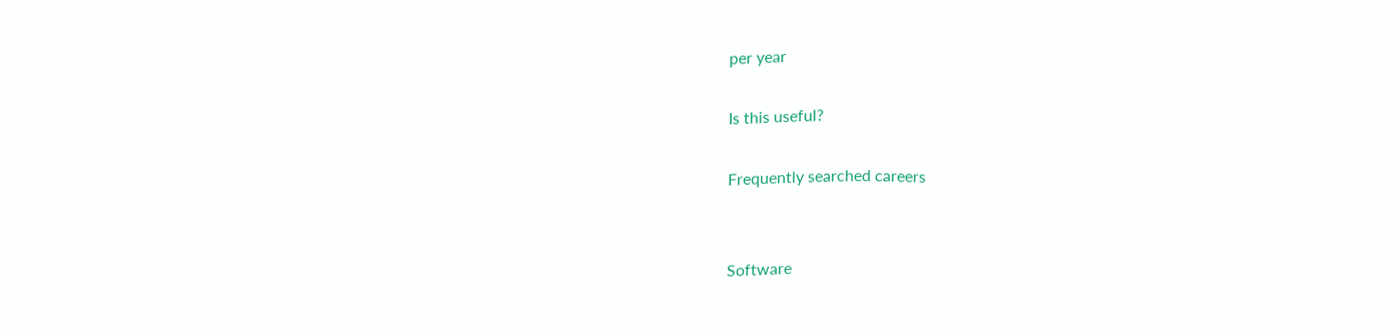per year

Is this useful?

Frequently searched careers


Software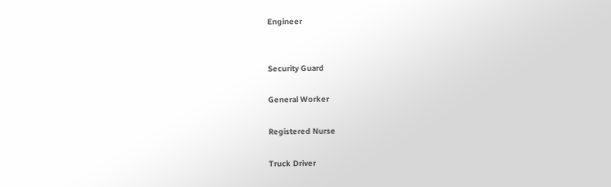Engineer


Security Guard

General Worker

Registered Nurse

Truck Driver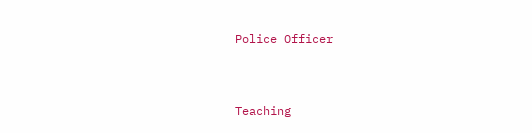Police Officer


Teaching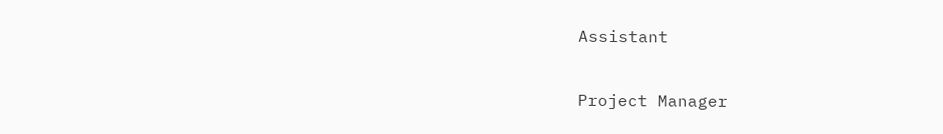Assistant

Project Manager